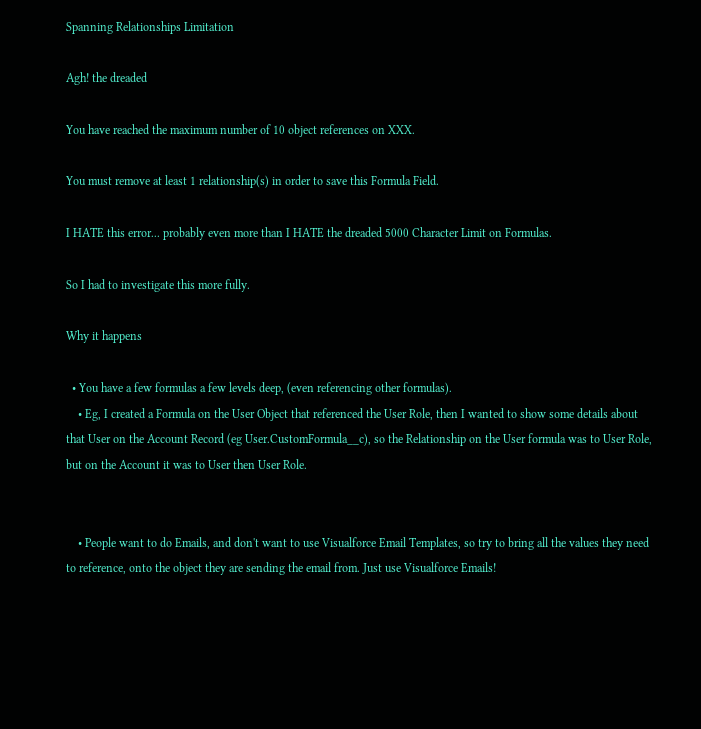Spanning Relationships Limitation

Agh! the dreaded

You have reached the maximum number of 10 object references on XXX.

You must remove at least 1 relationship(s) in order to save this Formula Field.

I HATE this error... probably even more than I HATE the dreaded 5000 Character Limit on Formulas.

So I had to investigate this more fully.

Why it happens

  • You have a few formulas a few levels deep, (even referencing other formulas).
    • Eg, I created a Formula on the User Object that referenced the User Role, then I wanted to show some details about that User on the Account Record (eg User.CustomFormula__c), so the Relationship on the User formula was to User Role, but on the Account it was to User then User Role.


    • People want to do Emails, and don't want to use Visualforce Email Templates, so try to bring all the values they need to reference, onto the object they are sending the email from. Just use Visualforce Emails!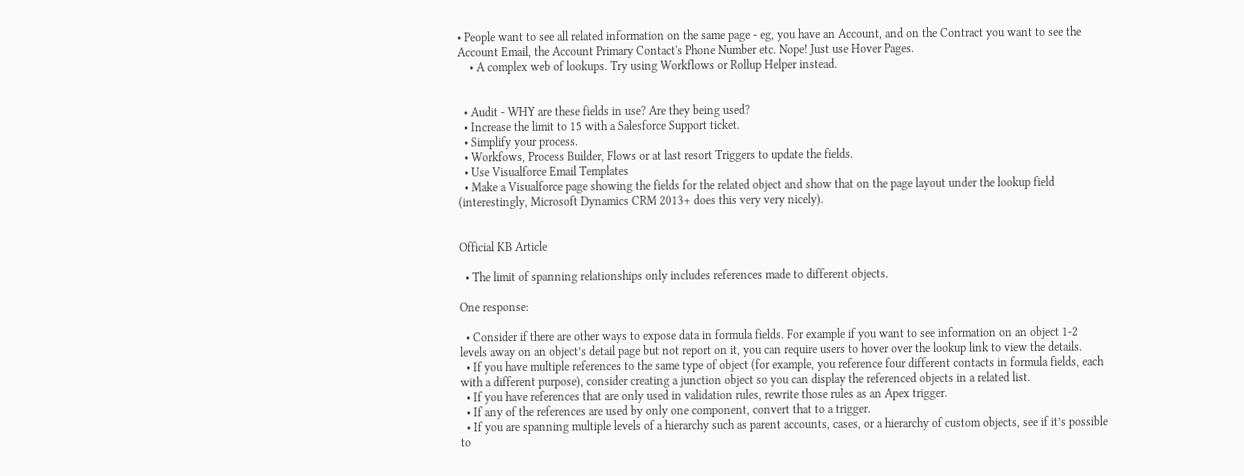• People want to see all related information on the same page - eg, you have an Account, and on the Contract you want to see the Account Email, the Account Primary Contact's Phone Number etc. Nope! Just use Hover Pages.
    • A complex web of lookups. Try using Workflows or Rollup Helper instead.


  • Audit - WHY are these fields in use? Are they being used?
  • Increase the limit to 15 with a Salesforce Support ticket.
  • Simplify your process.
  • Workfows, Process Builder, Flows or at last resort Triggers to update the fields.
  • Use Visualforce Email Templates
  • Make a Visualforce page showing the fields for the related object and show that on the page layout under the lookup field (interestingly, Microsoft Dynamics CRM 2013+ does this very very nicely).


Official KB Article

  • The limit of spanning relationships only includes references made to different objects.

One response:

  • Consider if there are other ways to expose data in formula fields. For example if you want to see information on an object 1-2 levels away on an object’s detail page but not report on it, you can require users to hover over the lookup link to view the details.
  • If you have multiple references to the same type of object (for example, you reference four different contacts in formula fields, each with a different purpose), consider creating a junction object so you can display the referenced objects in a related list.
  • If you have references that are only used in validation rules, rewrite those rules as an Apex trigger.
  • If any of the references are used by only one component, convert that to a trigger.
  • If you are spanning multiple levels of a hierarchy such as parent accounts, cases, or a hierarchy of custom objects, see if it’s possible to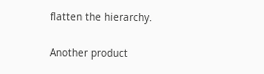flatten the hierarchy.

Another product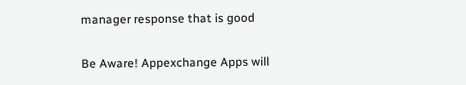manager response that is good

Be Aware! Appexchange Apps will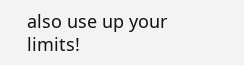also use up your limits!